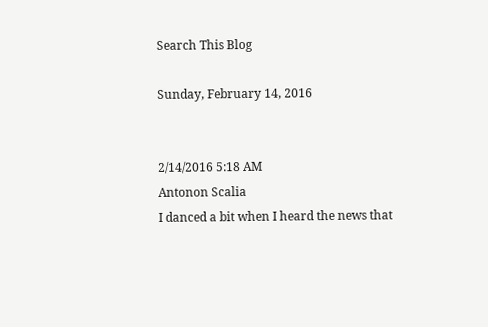Search This Blog

Sunday, February 14, 2016


2/14/2016 5:18 AM
Antonon Scalia
I danced a bit when I heard the news that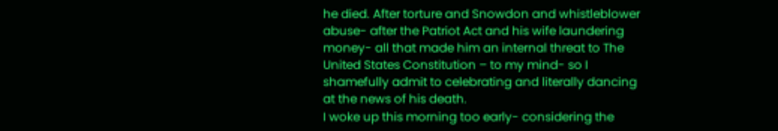he died. After torture and Snowdon and whistleblower abuse- after the Patriot Act and his wife laundering money- all that made him an internal threat to The United States Constitution – to my mind- so I shamefully admit to celebrating and literally dancing at the news of his death.
I woke up this morning too early- considering the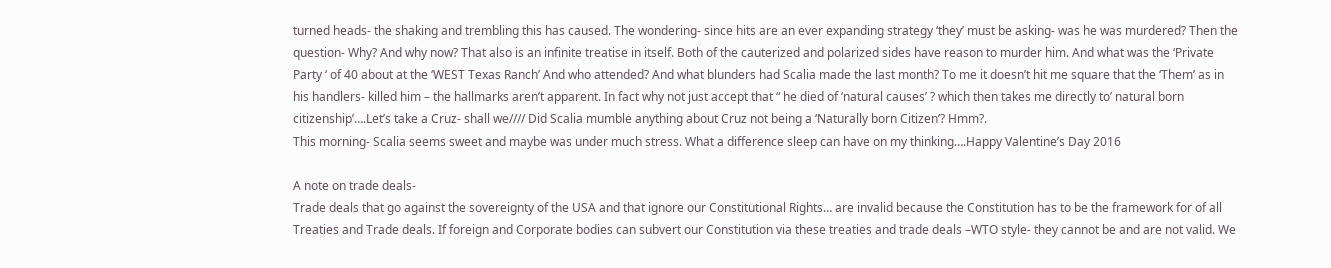turned heads- the shaking and trembling this has caused. The wondering- since hits are an ever expanding strategy ‘they’ must be asking- was he was murdered? Then the question- Why? And why now? That also is an infinite treatise in itself. Both of the cauterized and polarized sides have reason to murder him. And what was the ‘Private Party ‘ of 40 about at the ‘WEST Texas Ranch’ And who attended? And what blunders had Scalia made the last month? To me it doesn’t hit me square that the ‘Them’ as in his handlers- killed him – the hallmarks aren’t apparent. In fact why not just accept that “ he died of ‘natural causes’ ? which then takes me directly to’ natural born citizenship’….Let’s take a Cruz- shall we//// Did Scalia mumble anything about Cruz not being a ‘Naturally born Citizen’? Hmm?.
This morning- Scalia seems sweet and maybe was under much stress. What a difference sleep can have on my thinking….Happy Valentine’s Day 2016

A note on trade deals-
Trade deals that go against the sovereignty of the USA and that ignore our Constitutional Rights… are invalid because the Constitution has to be the framework for of all Treaties and Trade deals. If foreign and Corporate bodies can subvert our Constitution via these treaties and trade deals –WTO style- they cannot be and are not valid. We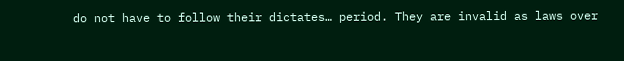do not have to follow their dictates… period. They are invalid as laws over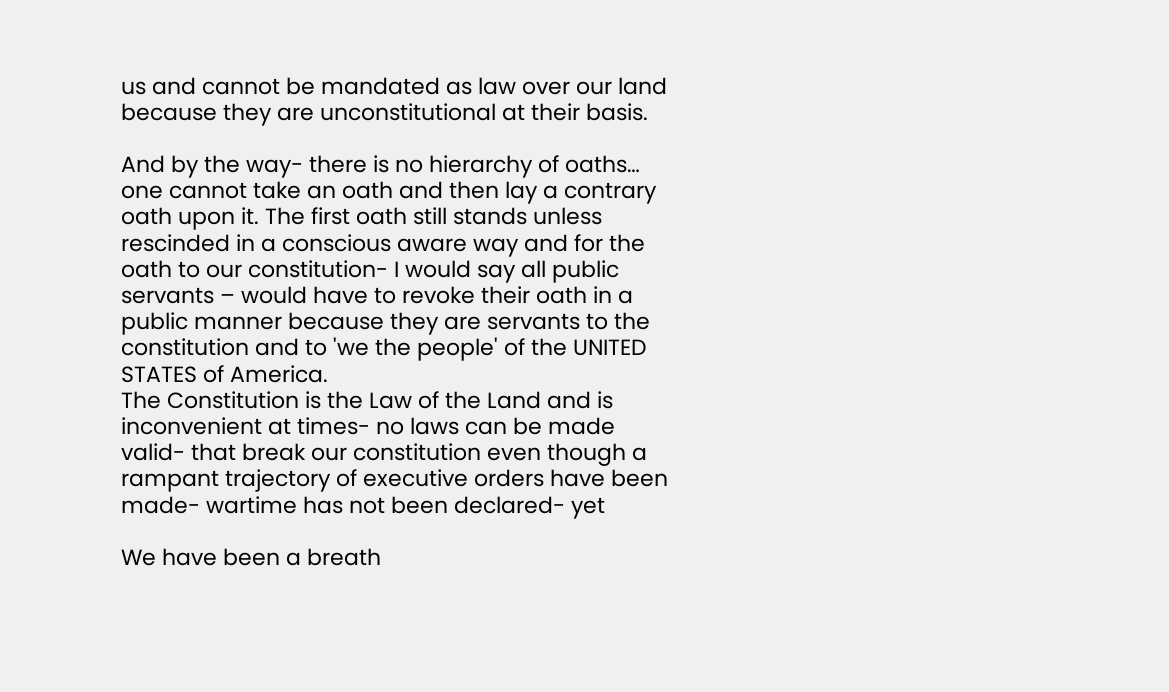us and cannot be mandated as law over our land because they are unconstitutional at their basis.

And by the way- there is no hierarchy of oaths… one cannot take an oath and then lay a contrary oath upon it. The first oath still stands unless rescinded in a conscious aware way and for the oath to our constitution- I would say all public servants – would have to revoke their oath in a public manner because they are servants to the constitution and to 'we the people' of the UNITED STATES of America.
The Constitution is the Law of the Land and is inconvenient at times- no laws can be made valid- that break our constitution even though a rampant trajectory of executive orders have been made- wartime has not been declared- yet

We have been a breath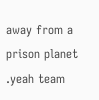away from a prison planet .yeah team